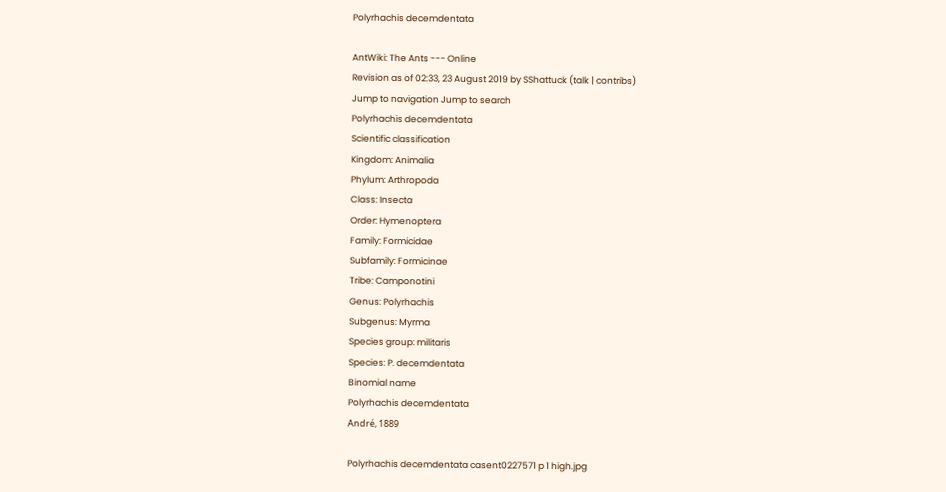Polyrhachis decemdentata

AntWiki: The Ants --- Online
Revision as of 02:33, 23 August 2019 by SShattuck (talk | contribs)
Jump to navigation Jump to search
Polyrhachis decemdentata
Scientific classification
Kingdom: Animalia
Phylum: Arthropoda
Class: Insecta
Order: Hymenoptera
Family: Formicidae
Subfamily: Formicinae
Tribe: Camponotini
Genus: Polyrhachis
Subgenus: Myrma
Species group: militaris
Species: P. decemdentata
Binomial name
Polyrhachis decemdentata
André, 1889

Polyrhachis decemdentata casent0227571 p 1 high.jpg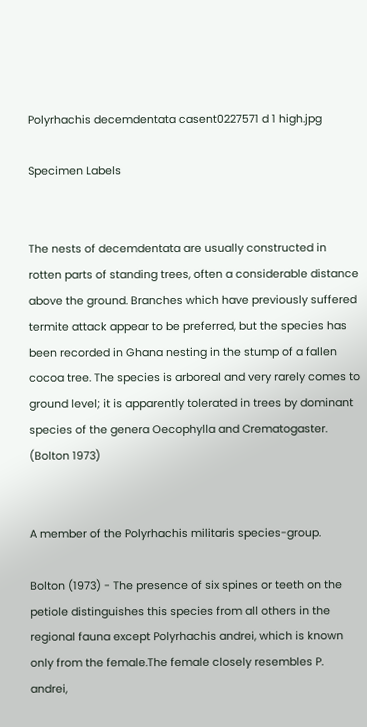Polyrhachis decemdentata casent0227571 d 1 high.jpg

Specimen Labels


The nests of decemdentata are usually constructed in rotten parts of standing trees, often a considerable distance above the ground. Branches which have previously suffered termite attack appear to be preferred, but the species has been recorded in Ghana nesting in the stump of a fallen cocoa tree. The species is arboreal and very rarely comes to ground level; it is apparently tolerated in trees by dominant species of the genera Oecophylla and Crematogaster. (Bolton 1973)


A member of the Polyrhachis militaris species-group.

Bolton (1973) - The presence of six spines or teeth on the petiole distinguishes this species from all others in the regional fauna except Polyrhachis andrei, which is known only from the female.The female closely resembles P. andrei,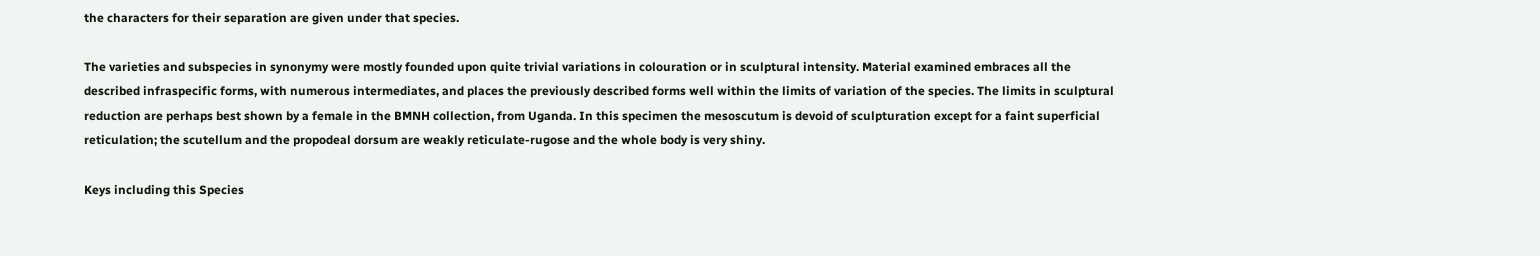the characters for their separation are given under that species.

The varieties and subspecies in synonymy were mostly founded upon quite trivial variations in colouration or in sculptural intensity. Material examined embraces all the described infraspecific forms, with numerous intermediates, and places the previously described forms well within the limits of variation of the species. The limits in sculptural reduction are perhaps best shown by a female in the BMNH collection, from Uganda. In this specimen the mesoscutum is devoid of sculpturation except for a faint superficial reticulation; the scutellum and the propodeal dorsum are weakly reticulate-rugose and the whole body is very shiny.

Keys including this Species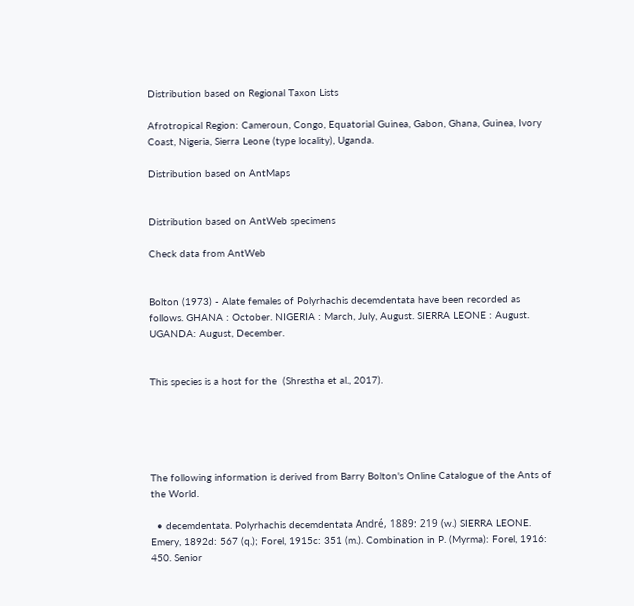Distribution based on Regional Taxon Lists

Afrotropical Region: Cameroun, Congo, Equatorial Guinea, Gabon, Ghana, Guinea, Ivory Coast, Nigeria, Sierra Leone (type locality), Uganda.

Distribution based on AntMaps


Distribution based on AntWeb specimens

Check data from AntWeb


Bolton (1973) - Alate females of Polyrhachis decemdentata have been recorded as follows. GHANA : October. NIGERIA : March, July, August. SIERRA LEONE : August. UGANDA: August, December.


This species is a host for the  (Shrestha et al., 2017).





The following information is derived from Barry Bolton's Online Catalogue of the Ants of the World.

  • decemdentata. Polyrhachis decemdentata André, 1889: 219 (w.) SIERRA LEONE. Emery, 1892d: 567 (q.); Forel, 1915c: 351 (m.). Combination in P. (Myrma): Forel, 1916: 450. Senior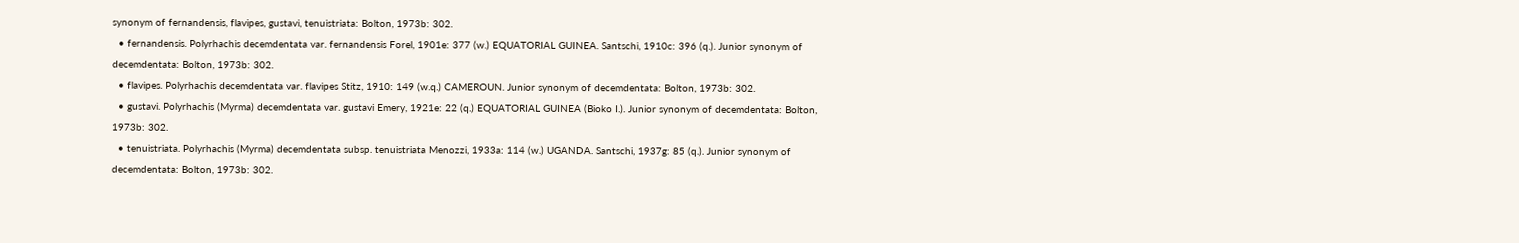synonym of fernandensis, flavipes, gustavi, tenuistriata: Bolton, 1973b: 302.
  • fernandensis. Polyrhachis decemdentata var. fernandensis Forel, 1901e: 377 (w.) EQUATORIAL GUINEA. Santschi, 1910c: 396 (q.). Junior synonym of decemdentata: Bolton, 1973b: 302.
  • flavipes. Polyrhachis decemdentata var. flavipes Stitz, 1910: 149 (w.q.) CAMEROUN. Junior synonym of decemdentata: Bolton, 1973b: 302.
  • gustavi. Polyrhachis (Myrma) decemdentata var. gustavi Emery, 1921e: 22 (q.) EQUATORIAL GUINEA (Bioko I.). Junior synonym of decemdentata: Bolton, 1973b: 302.
  • tenuistriata. Polyrhachis (Myrma) decemdentata subsp. tenuistriata Menozzi, 1933a: 114 (w.) UGANDA. Santschi, 1937g: 85 (q.). Junior synonym of decemdentata: Bolton, 1973b: 302.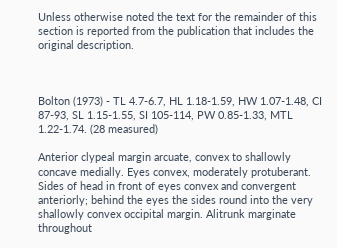Unless otherwise noted the text for the remainder of this section is reported from the publication that includes the original description.



Bolton (1973) - TL 4.7-6.7, HL 1.18-1.59, HW 1.07-1.48, CI 87-93, SL 1.15-1.55, SI 105-114, PW 0.85-1.33, MTL 1.22-1.74. (28 measured)

Anterior clypeal margin arcuate, convex to shallowly concave medially. Eyes convex, moderately protuberant. Sides of head in front of eyes convex and convergent anteriorly; behind the eyes the sides round into the very shallowly convex occipital margin. Alitrunk marginate throughout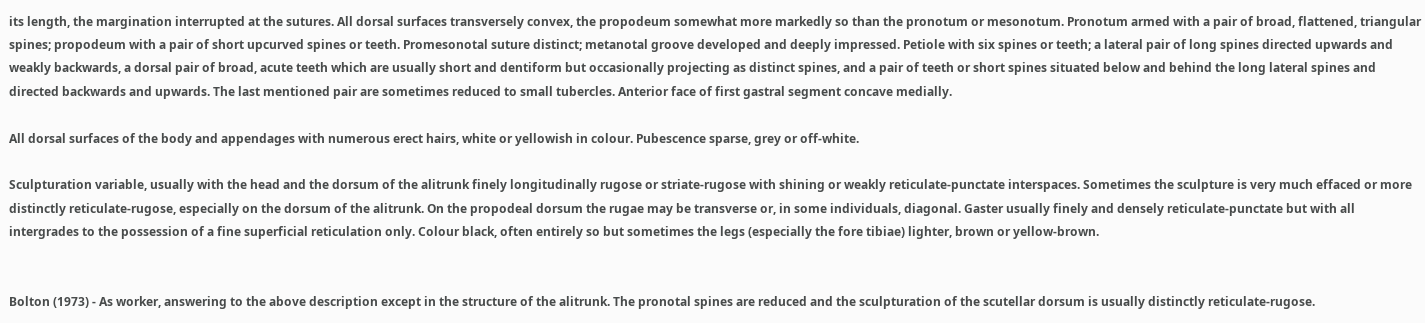its length, the margination interrupted at the sutures. All dorsal surfaces transversely convex, the propodeum somewhat more markedly so than the pronotum or mesonotum. Pronotum armed with a pair of broad, flattened, triangular spines; propodeum with a pair of short upcurved spines or teeth. Promesonotal suture distinct; metanotal groove developed and deeply impressed. Petiole with six spines or teeth; a lateral pair of long spines directed upwards and weakly backwards, a dorsal pair of broad, acute teeth which are usually short and dentiform but occasionally projecting as distinct spines, and a pair of teeth or short spines situated below and behind the long lateral spines and directed backwards and upwards. The last mentioned pair are sometimes reduced to small tubercles. Anterior face of first gastral segment concave medially.

All dorsal surfaces of the body and appendages with numerous erect hairs, white or yellowish in colour. Pubescence sparse, grey or off-white.

Sculpturation variable, usually with the head and the dorsum of the alitrunk finely longitudinally rugose or striate-rugose with shining or weakly reticulate-punctate interspaces. Sometimes the sculpture is very much effaced or more distinctly reticulate-rugose, especially on the dorsum of the alitrunk. On the propodeal dorsum the rugae may be transverse or, in some individuals, diagonal. Gaster usually finely and densely reticulate-punctate but with all intergrades to the possession of a fine superficial reticulation only. Colour black, often entirely so but sometimes the legs (especially the fore tibiae) lighter, brown or yellow-brown.


Bolton (1973) - As worker, answering to the above description except in the structure of the alitrunk. The pronotal spines are reduced and the sculpturation of the scutellar dorsum is usually distinctly reticulate-rugose.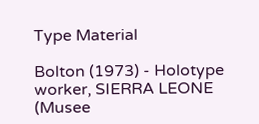Type Material

Bolton (1973) - Holotype worker, SIERRA LEONE (Musee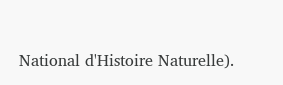National d'Histoire Naturelle).